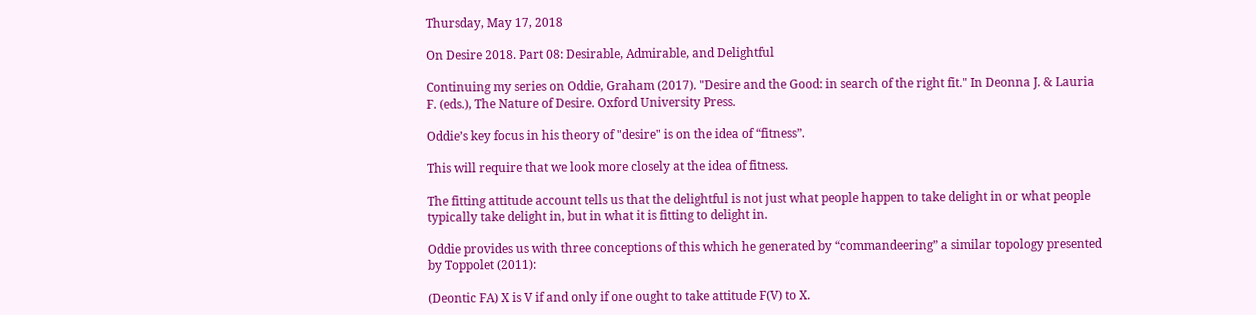Thursday, May 17, 2018

On Desire 2018. Part 08: Desirable, Admirable, and Delightful

Continuing my series on Oddie, Graham (2017). "Desire and the Good: in search of the right fit." In Deonna J. & Lauria F. (eds.), The Nature of Desire. Oxford University Press.

Oddie’s key focus in his theory of "desire" is on the idea of “fitness”.

This will require that we look more closely at the idea of fitness.

The fitting attitude account tells us that the delightful is not just what people happen to take delight in or what people typically take delight in, but in what it is fitting to delight in.

Oddie provides us with three conceptions of this which he generated by “commandeering” a similar topology presented by Toppolet (2011):

(Deontic FA) X is V if and only if one ought to take attitude F(V) to X.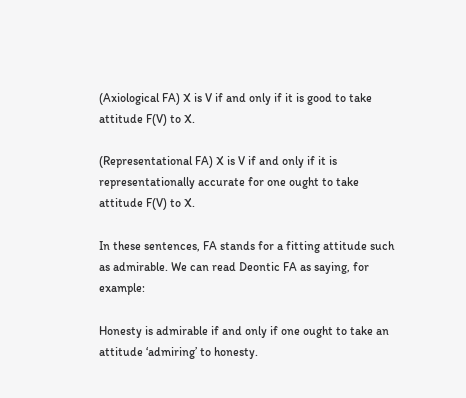(Axiological FA) X is V if and only if it is good to take attitude F(V) to X.

(Representational FA) X is V if and only if it is representationally accurate for one ought to take attitude F(V) to X.

In these sentences, FA stands for a fitting attitude such as admirable. We can read Deontic FA as saying, for example:

Honesty is admirable if and only if one ought to take an attitude ‘admiring’ to honesty.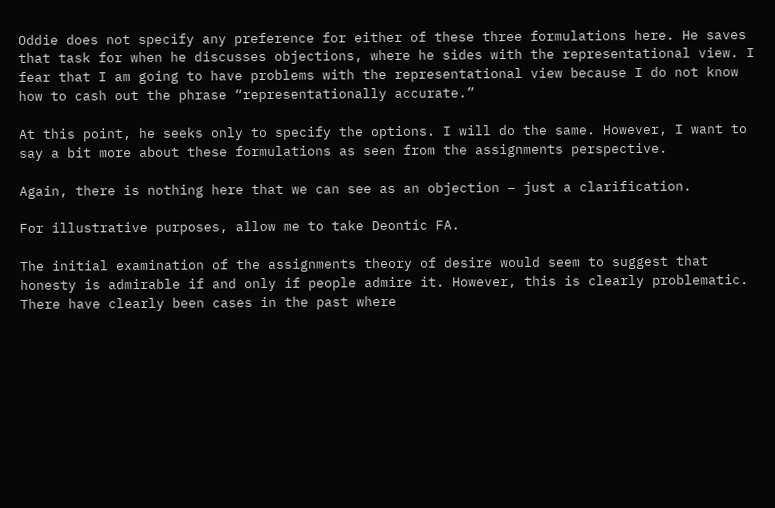Oddie does not specify any preference for either of these three formulations here. He saves that task for when he discusses objections, where he sides with the representational view. I fear that I am going to have problems with the representational view because I do not know how to cash out the phrase “representationally accurate.”

At this point, he seeks only to specify the options. I will do the same. However, I want to say a bit more about these formulations as seen from the assignments perspective.

Again, there is nothing here that we can see as an objection – just a clarification.

For illustrative purposes, allow me to take Deontic FA.

The initial examination of the assignments theory of desire would seem to suggest that honesty is admirable if and only if people admire it. However, this is clearly problematic. There have clearly been cases in the past where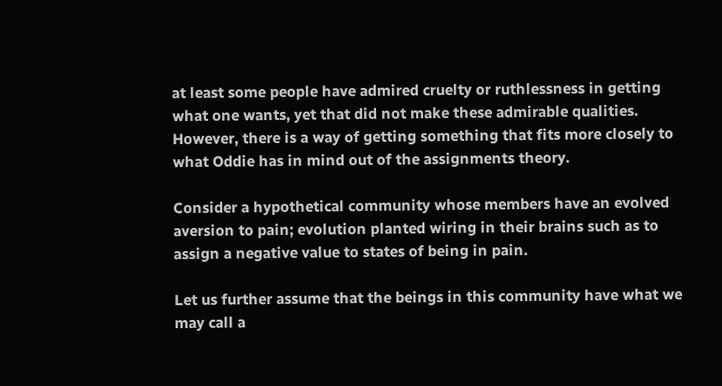at least some people have admired cruelty or ruthlessness in getting what one wants, yet that did not make these admirable qualities. However, there is a way of getting something that fits more closely to what Oddie has in mind out of the assignments theory.

Consider a hypothetical community whose members have an evolved aversion to pain; evolution planted wiring in their brains such as to assign a negative value to states of being in pain.

Let us further assume that the beings in this community have what we may call a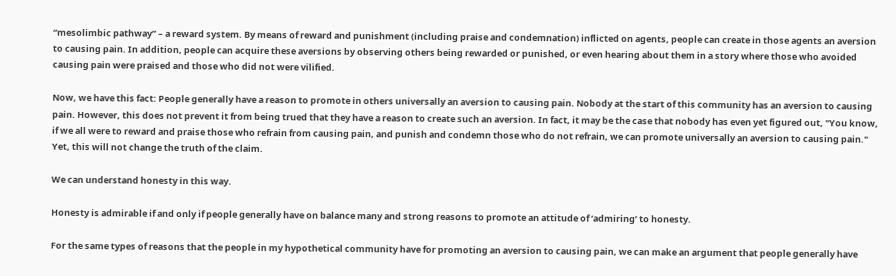“mesolimbic pathway” – a reward system. By means of reward and punishment (including praise and condemnation) inflicted on agents, people can create in those agents an aversion to causing pain. In addition, people can acquire these aversions by observing others being rewarded or punished, or even hearing about them in a story where those who avoided causing pain were praised and those who did not were vilified.

Now, we have this fact: People generally have a reason to promote in others universally an aversion to causing pain. Nobody at the start of this community has an aversion to causing pain. However, this does not prevent it from being trued that they have a reason to create such an aversion. In fact, it may be the case that nobody has even yet figured out, "You know, if we all were to reward and praise those who refrain from causing pain, and punish and condemn those who do not refrain, we can promote universally an aversion to causing pain." Yet, this will not change the truth of the claim.

We can understand honesty in this way.

Honesty is admirable if and only if people generally have on balance many and strong reasons to promote an attitude of ‘admiring’ to honesty.

For the same types of reasons that the people in my hypothetical community have for promoting an aversion to causing pain, we can make an argument that people generally have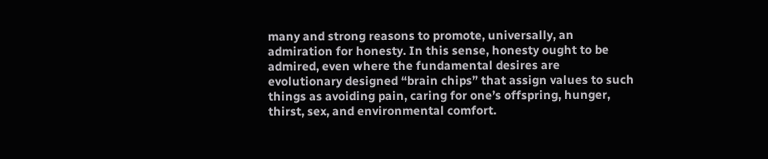many and strong reasons to promote, universally, an admiration for honesty. In this sense, honesty ought to be admired, even where the fundamental desires are evolutionary designed “brain chips” that assign values to such things as avoiding pain, caring for one’s offspring, hunger, thirst, sex, and environmental comfort.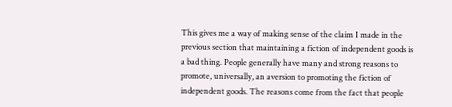This gives me a way of making sense of the claim I made in the previous section that maintaining a fiction of independent goods is a bad thing. People generally have many and strong reasons to promote, universally, an aversion to promoting the fiction of independent goods. The reasons come from the fact that people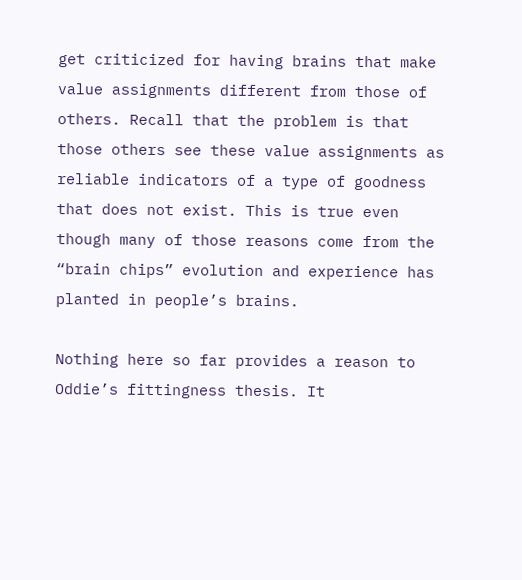get criticized for having brains that make value assignments different from those of others. Recall that the problem is that those others see these value assignments as reliable indicators of a type of goodness that does not exist. This is true even though many of those reasons come from the “brain chips” evolution and experience has planted in people’s brains.

Nothing here so far provides a reason to Oddie’s fittingness thesis. It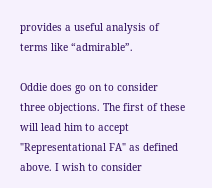provides a useful analysis of terms like “admirable”.

Oddie does go on to consider three objections. The first of these will lead him to accept "Representational FA" as defined above. I wish to consider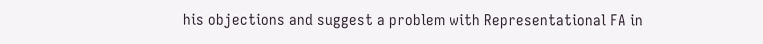his objections and suggest a problem with Representational FA in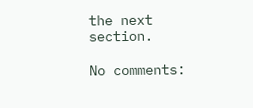the next section.

No comments: